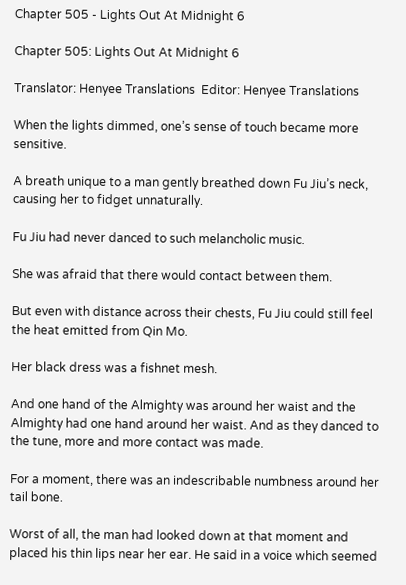Chapter 505 - Lights Out At Midnight 6

Chapter 505: Lights Out At Midnight 6

Translator: Henyee Translations  Editor: Henyee Translations

When the lights dimmed, one’s sense of touch became more sensitive.

A breath unique to a man gently breathed down Fu Jiu’s neck, causing her to fidget unnaturally.

Fu Jiu had never danced to such melancholic music.

She was afraid that there would contact between them.

But even with distance across their chests, Fu Jiu could still feel the heat emitted from Qin Mo.

Her black dress was a fishnet mesh.

And one hand of the Almighty was around her waist and the Almighty had one hand around her waist. And as they danced to the tune, more and more contact was made.

For a moment, there was an indescribable numbness around her tail bone.

Worst of all, the man had looked down at that moment and placed his thin lips near her ear. He said in a voice which seemed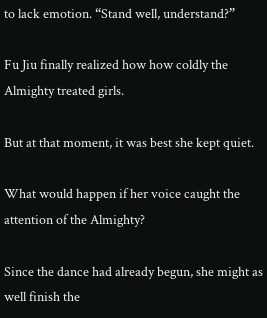to lack emotion. “Stand well, understand?”

Fu Jiu finally realized how how coldly the Almighty treated girls.

But at that moment, it was best she kept quiet.

What would happen if her voice caught the attention of the Almighty?

Since the dance had already begun, she might as well finish the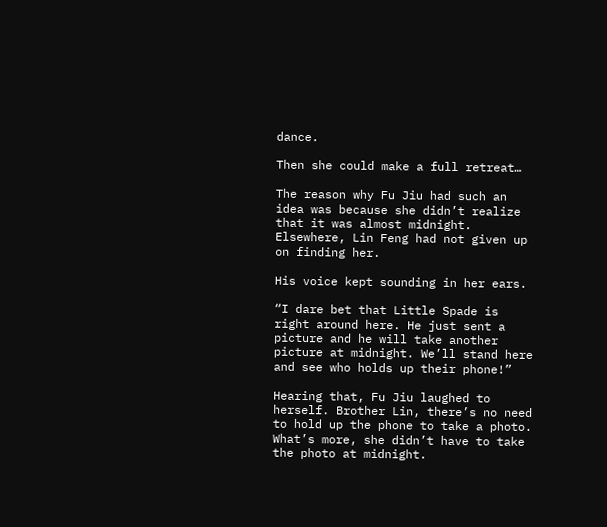dance.

Then she could make a full retreat…

The reason why Fu Jiu had such an idea was because she didn’t realize that it was almost midnight. Elsewhere, Lin Feng had not given up on finding her.

His voice kept sounding in her ears.

“I dare bet that Little Spade is right around here. He just sent a picture and he will take another picture at midnight. We’ll stand here and see who holds up their phone!”

Hearing that, Fu Jiu laughed to herself. Brother Lin, there’s no need to hold up the phone to take a photo. What’s more, she didn’t have to take the photo at midnight.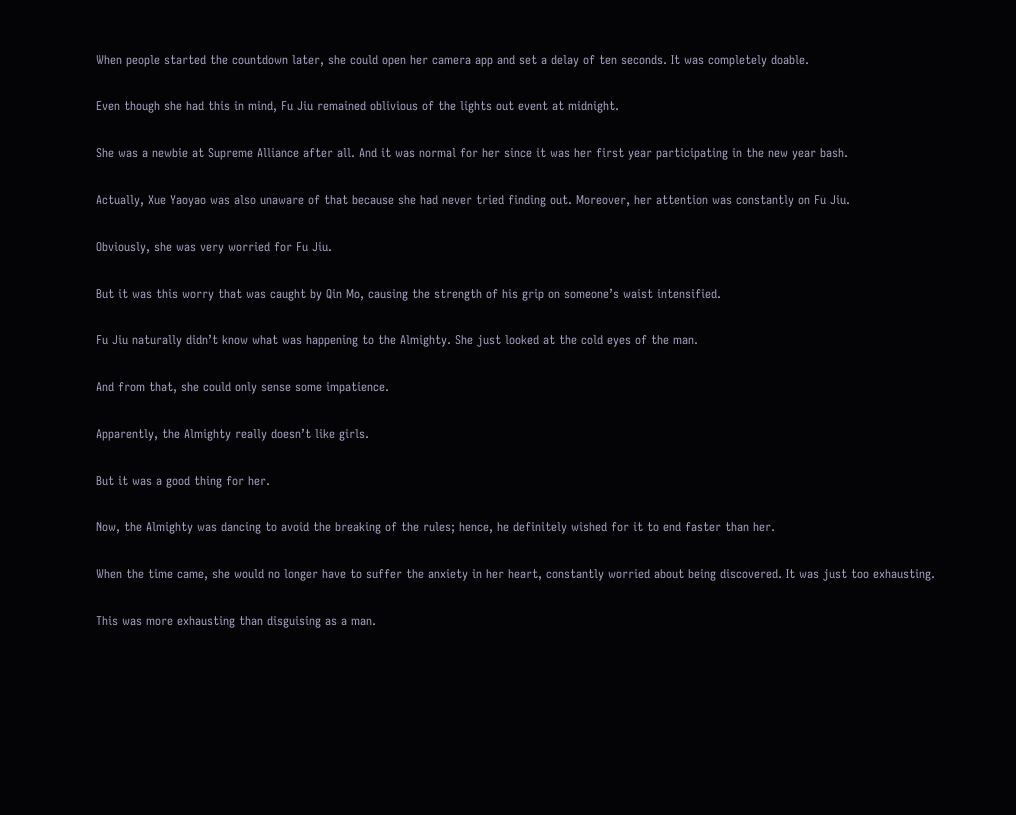When people started the countdown later, she could open her camera app and set a delay of ten seconds. It was completely doable.

Even though she had this in mind, Fu Jiu remained oblivious of the lights out event at midnight.

She was a newbie at Supreme Alliance after all. And it was normal for her since it was her first year participating in the new year bash.

Actually, Xue Yaoyao was also unaware of that because she had never tried finding out. Moreover, her attention was constantly on Fu Jiu.

Obviously, she was very worried for Fu Jiu.

But it was this worry that was caught by Qin Mo, causing the strength of his grip on someone’s waist intensified.

Fu Jiu naturally didn’t know what was happening to the Almighty. She just looked at the cold eyes of the man.

And from that, she could only sense some impatience.

Apparently, the Almighty really doesn’t like girls.

But it was a good thing for her.

Now, the Almighty was dancing to avoid the breaking of the rules; hence, he definitely wished for it to end faster than her.

When the time came, she would no longer have to suffer the anxiety in her heart, constantly worried about being discovered. It was just too exhausting.

This was more exhausting than disguising as a man.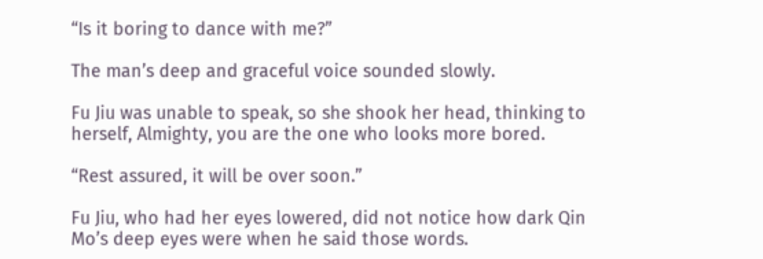“Is it boring to dance with me?”

The man’s deep and graceful voice sounded slowly.

Fu Jiu was unable to speak, so she shook her head, thinking to herself, Almighty, you are the one who looks more bored.

“Rest assured, it will be over soon.”

Fu Jiu, who had her eyes lowered, did not notice how dark Qin Mo’s deep eyes were when he said those words.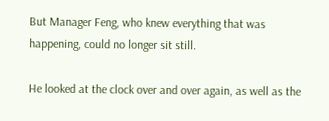But Manager Feng, who knew everything that was happening, could no longer sit still.

He looked at the clock over and over again, as well as the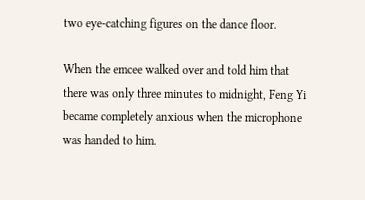two eye-catching figures on the dance floor.

When the emcee walked over and told him that there was only three minutes to midnight, Feng Yi became completely anxious when the microphone was handed to him.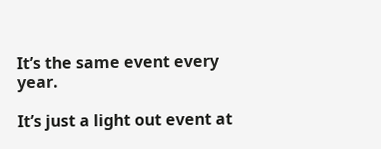It’s the same event every year.

It’s just a light out event at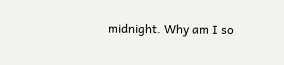midnight. Why am I so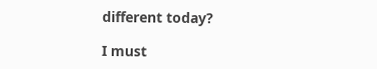different today?

I must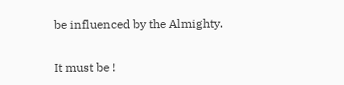be influenced by the Almighty.

It must be !